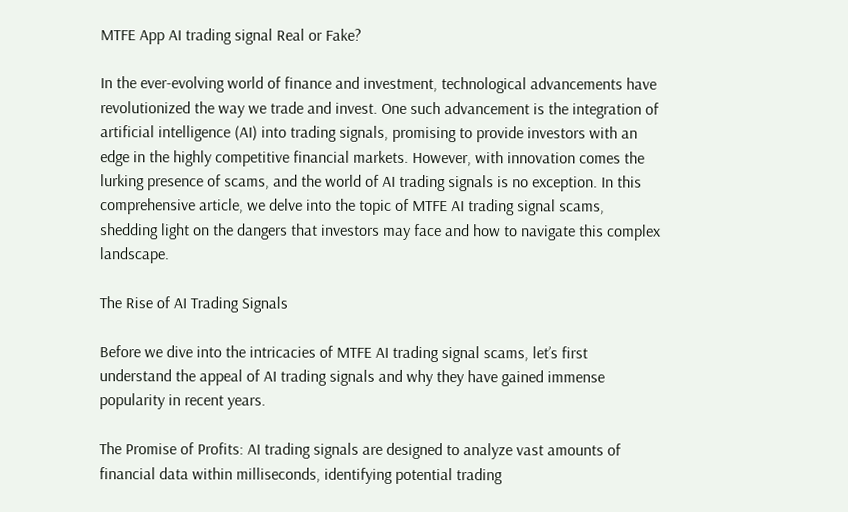MTFE App AI trading signal Real or Fake?

In the ever-evolving world of finance and investment, technological advancements have revolutionized the way we trade and invest. One such advancement is the integration of artificial intelligence (AI) into trading signals, promising to provide investors with an edge in the highly competitive financial markets. However, with innovation comes the lurking presence of scams, and the world of AI trading signals is no exception. In this comprehensive article, we delve into the topic of MTFE AI trading signal scams, shedding light on the dangers that investors may face and how to navigate this complex landscape.

The Rise of AI Trading Signals

Before we dive into the intricacies of MTFE AI trading signal scams, let’s first understand the appeal of AI trading signals and why they have gained immense popularity in recent years.

The Promise of Profits: AI trading signals are designed to analyze vast amounts of financial data within milliseconds, identifying potential trading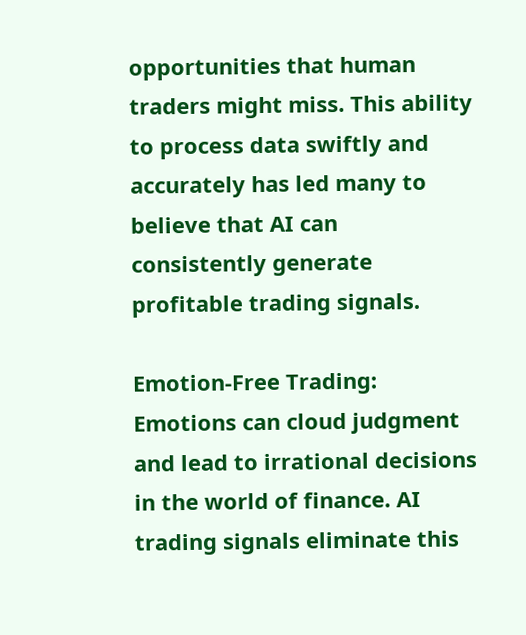opportunities that human traders might miss. This ability to process data swiftly and accurately has led many to believe that AI can consistently generate profitable trading signals.

Emotion-Free Trading: Emotions can cloud judgment and lead to irrational decisions in the world of finance. AI trading signals eliminate this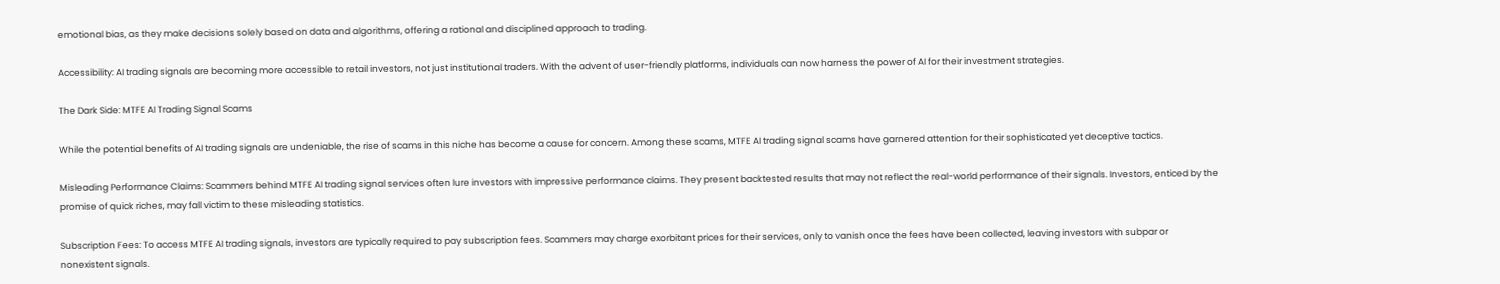emotional bias, as they make decisions solely based on data and algorithms, offering a rational and disciplined approach to trading.

Accessibility: AI trading signals are becoming more accessible to retail investors, not just institutional traders. With the advent of user-friendly platforms, individuals can now harness the power of AI for their investment strategies.

The Dark Side: MTFE AI Trading Signal Scams

While the potential benefits of AI trading signals are undeniable, the rise of scams in this niche has become a cause for concern. Among these scams, MTFE AI trading signal scams have garnered attention for their sophisticated yet deceptive tactics.

Misleading Performance Claims: Scammers behind MTFE AI trading signal services often lure investors with impressive performance claims. They present backtested results that may not reflect the real-world performance of their signals. Investors, enticed by the promise of quick riches, may fall victim to these misleading statistics.

Subscription Fees: To access MTFE AI trading signals, investors are typically required to pay subscription fees. Scammers may charge exorbitant prices for their services, only to vanish once the fees have been collected, leaving investors with subpar or nonexistent signals.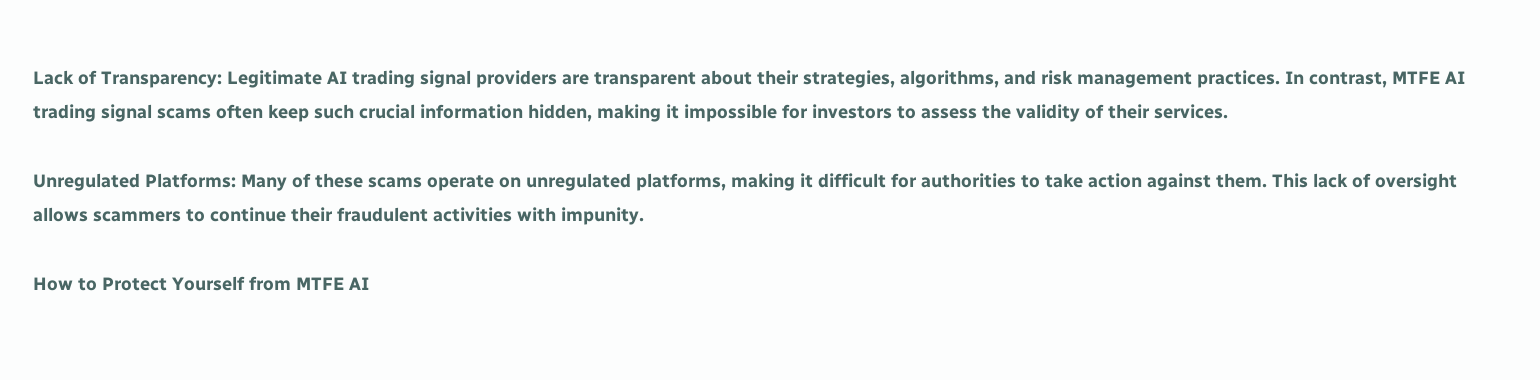Lack of Transparency: Legitimate AI trading signal providers are transparent about their strategies, algorithms, and risk management practices. In contrast, MTFE AI trading signal scams often keep such crucial information hidden, making it impossible for investors to assess the validity of their services.

Unregulated Platforms: Many of these scams operate on unregulated platforms, making it difficult for authorities to take action against them. This lack of oversight allows scammers to continue their fraudulent activities with impunity.

How to Protect Yourself from MTFE AI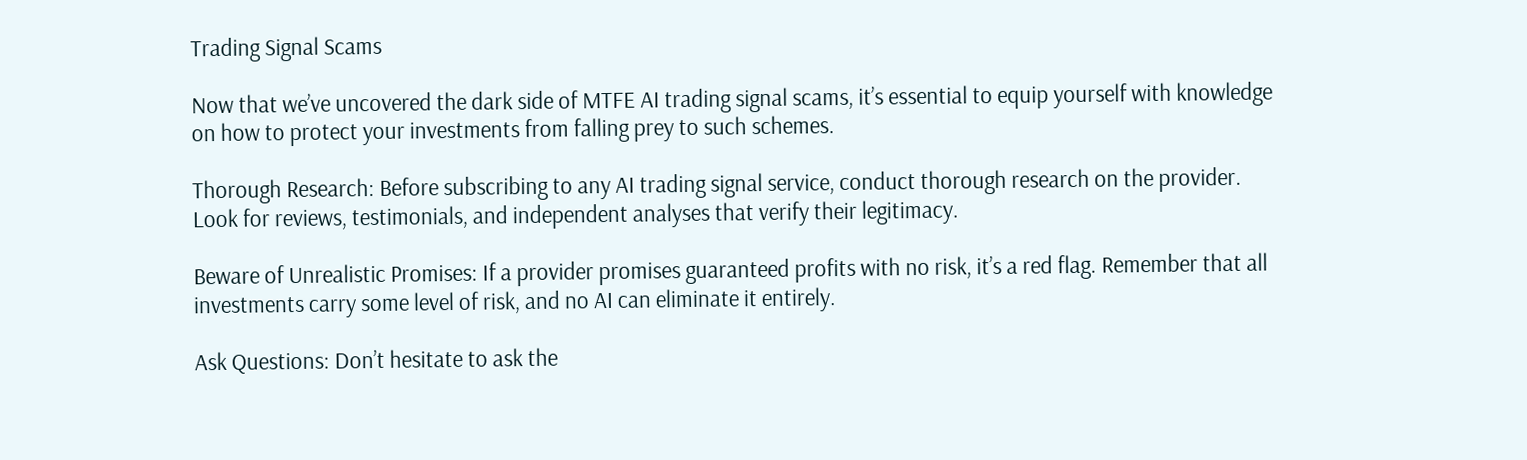Trading Signal Scams

Now that we’ve uncovered the dark side of MTFE AI trading signal scams, it’s essential to equip yourself with knowledge on how to protect your investments from falling prey to such schemes.

Thorough Research: Before subscribing to any AI trading signal service, conduct thorough research on the provider. Look for reviews, testimonials, and independent analyses that verify their legitimacy.

Beware of Unrealistic Promises: If a provider promises guaranteed profits with no risk, it’s a red flag. Remember that all investments carry some level of risk, and no AI can eliminate it entirely.

Ask Questions: Don’t hesitate to ask the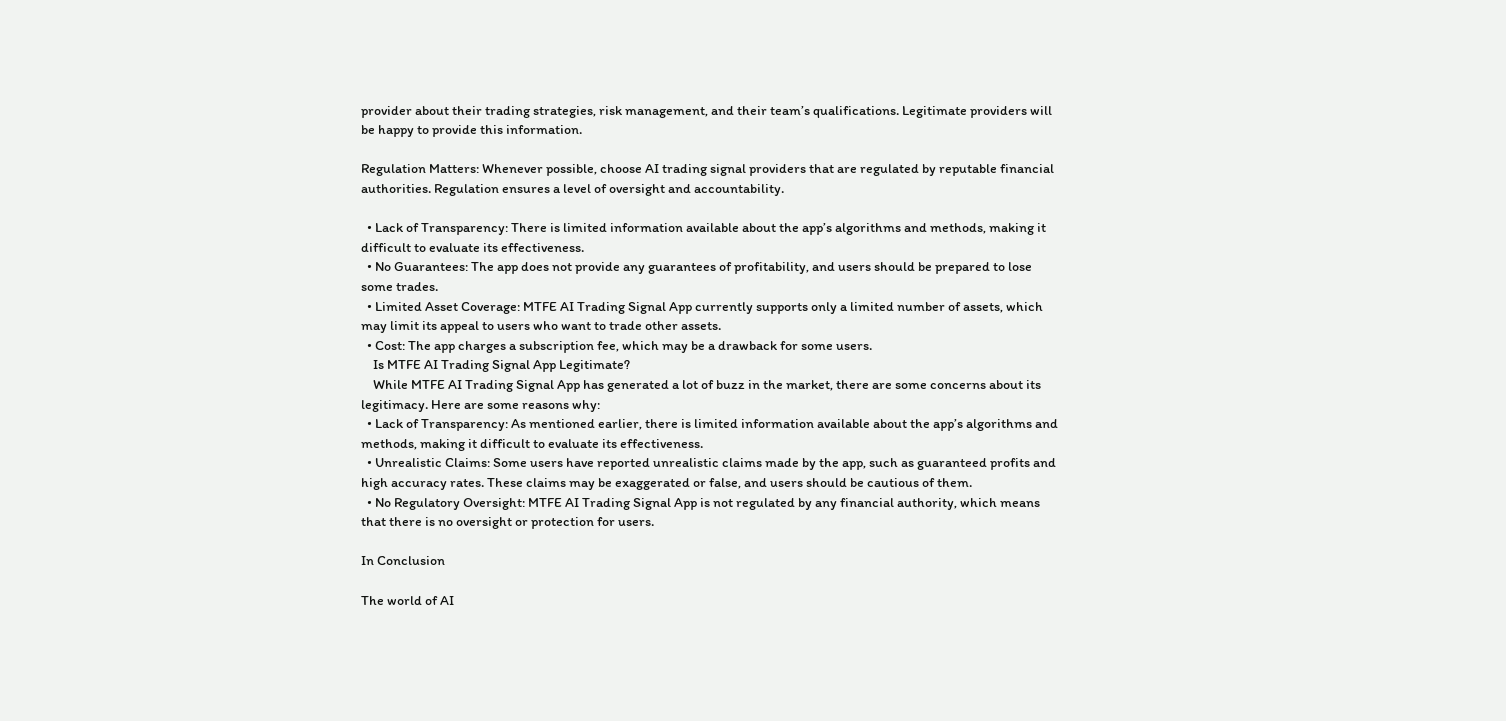provider about their trading strategies, risk management, and their team’s qualifications. Legitimate providers will be happy to provide this information.

Regulation Matters: Whenever possible, choose AI trading signal providers that are regulated by reputable financial authorities. Regulation ensures a level of oversight and accountability.

  • Lack of Transparency: There is limited information available about the app’s algorithms and methods, making it difficult to evaluate its effectiveness.
  • No Guarantees: The app does not provide any guarantees of profitability, and users should be prepared to lose some trades.
  • Limited Asset Coverage: MTFE AI Trading Signal App currently supports only a limited number of assets, which may limit its appeal to users who want to trade other assets.
  • Cost: The app charges a subscription fee, which may be a drawback for some users.
    Is MTFE AI Trading Signal App Legitimate?
    While MTFE AI Trading Signal App has generated a lot of buzz in the market, there are some concerns about its legitimacy. Here are some reasons why:
  • Lack of Transparency: As mentioned earlier, there is limited information available about the app’s algorithms and methods, making it difficult to evaluate its effectiveness.
  • Unrealistic Claims: Some users have reported unrealistic claims made by the app, such as guaranteed profits and high accuracy rates. These claims may be exaggerated or false, and users should be cautious of them.
  • No Regulatory Oversight: MTFE AI Trading Signal App is not regulated by any financial authority, which means that there is no oversight or protection for users.

In Conclusion

The world of AI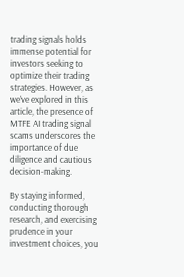trading signals holds immense potential for investors seeking to optimize their trading strategies. However, as we’ve explored in this article, the presence of MTFE AI trading signal scams underscores the importance of due diligence and cautious decision-making.

By staying informed, conducting thorough research, and exercising prudence in your investment choices, you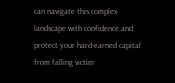can navigate this complex landscape with confidence and protect your hard-earned capital from falling victim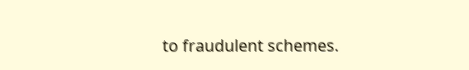to fraudulent schemes.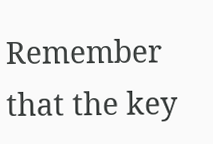Remember that the key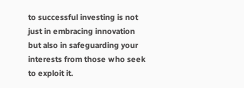to successful investing is not just in embracing innovation but also in safeguarding your interests from those who seek to exploit it.